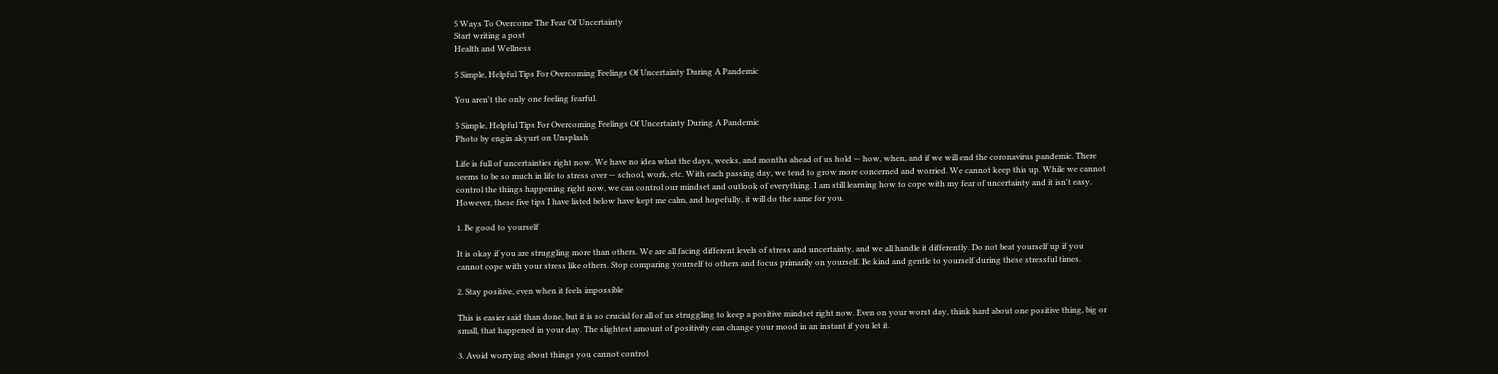5 Ways To Overcome The Fear Of Uncertainty
Start writing a post
Health and Wellness

5 Simple, Helpful Tips For Overcoming Feelings Of Uncertainty During A Pandemic

You aren't the only one feeling fearful.

5 Simple, Helpful Tips For Overcoming Feelings Of Uncertainty During A Pandemic
Photo by engin akyurt on Unsplash

Life is full of uncertainties right now. We have no idea what the days, weeks, and months ahead of us hold — how, when, and if we will end the coronavirus pandemic. There seems to be so much in life to stress over — school, work, etc. With each passing day, we tend to grow more concerned and worried. We cannot keep this up. While we cannot control the things happening right now, we can control our mindset and outlook of everything. I am still learning how to cope with my fear of uncertainty and it isn't easy. However, these five tips I have listed below have kept me calm, and hopefully, it will do the same for you.

1. Be good to yourself

It is okay if you are struggling more than others. We are all facing different levels of stress and uncertainty, and we all handle it differently. Do not beat yourself up if you cannot cope with your stress like others. Stop comparing yourself to others and focus primarily on yourself. Be kind and gentle to yourself during these stressful times.

2. Stay positive, even when it feels impossible

This is easier said than done, but it is so crucial for all of us struggling to keep a positive mindset right now. Even on your worst day, think hard about one positive thing, big or small, that happened in your day. The slightest amount of positivity can change your mood in an instant if you let it.

3. Avoid worrying about things you cannot control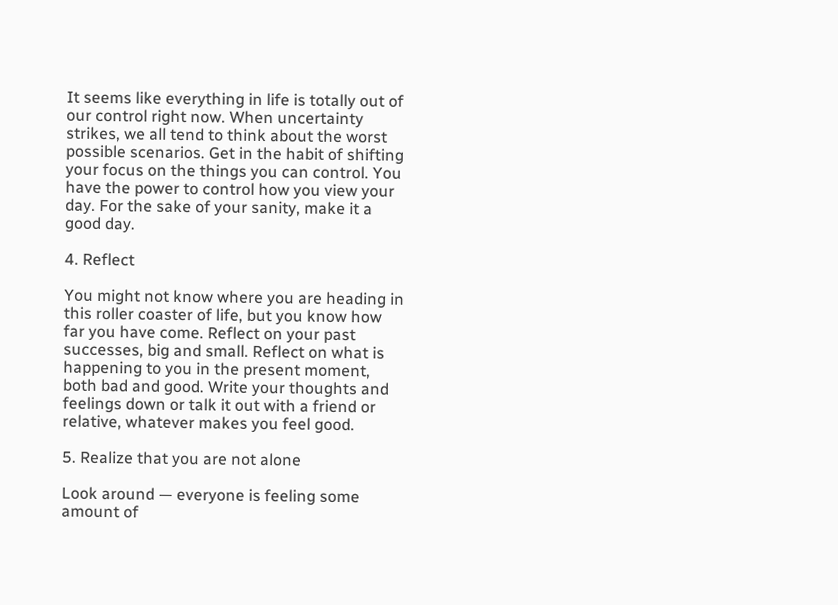It seems like everything in life is totally out of our control right now. When uncertainty strikes, we all tend to think about the worst possible scenarios. Get in the habit of shifting your focus on the things you can control. You have the power to control how you view your day. For the sake of your sanity, make it a good day.

4. Reflect

You might not know where you are heading in this roller coaster of life, but you know how far you have come. Reflect on your past successes, big and small. Reflect on what is happening to you in the present moment, both bad and good. Write your thoughts and feelings down or talk it out with a friend or relative, whatever makes you feel good.

5. Realize that you are not alone

Look around — everyone is feeling some amount of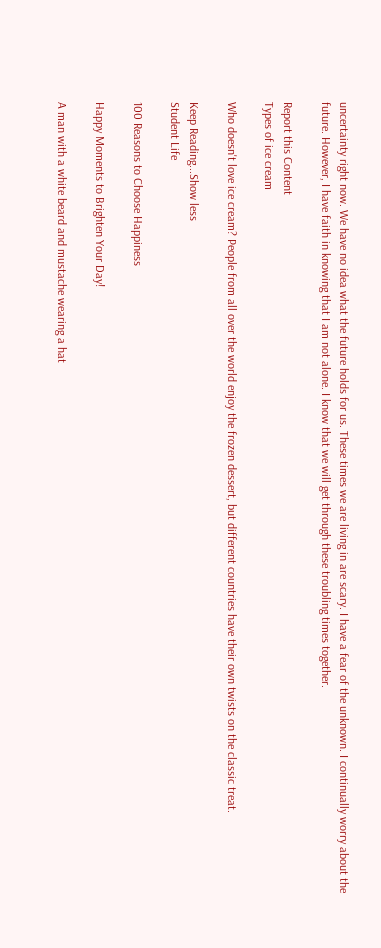uncertainty right now. We have no idea what the future holds for us. These times we are living in are scary. I have a fear of the unknown. I continually worry about the future. However, I have faith in knowing that I am not alone. I know that we will get through these troubling times together.

Report this Content
Types of ice cream

Who doesn't love ice cream? People from all over the world enjoy the frozen dessert, but different countries have their own twists on the classic treat.

Keep Reading...Show less
Student Life

100 Reasons to Choose Happiness

Happy Moments to Brighten Your Day!

A man with a white beard and mustache wearing a hat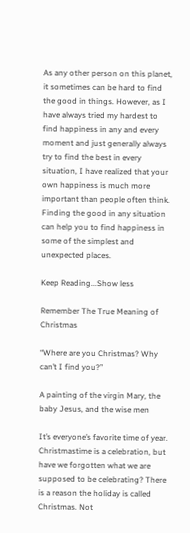As any other person on this planet, it sometimes can be hard to find the good in things. However, as I have always tried my hardest to find happiness in any and every moment and just generally always try to find the best in every situation, I have realized that your own happiness is much more important than people often think. Finding the good in any situation can help you to find happiness in some of the simplest and unexpected places.

Keep Reading...Show less

Remember The True Meaning of Christmas

“Where are you Christmas? Why can’t I find you?”

A painting of the virgin Mary, the baby Jesus, and the wise men

It’s everyone’s favorite time of year. Christmastime is a celebration, but have we forgotten what we are supposed to be celebrating? There is a reason the holiday is called Christmas. Not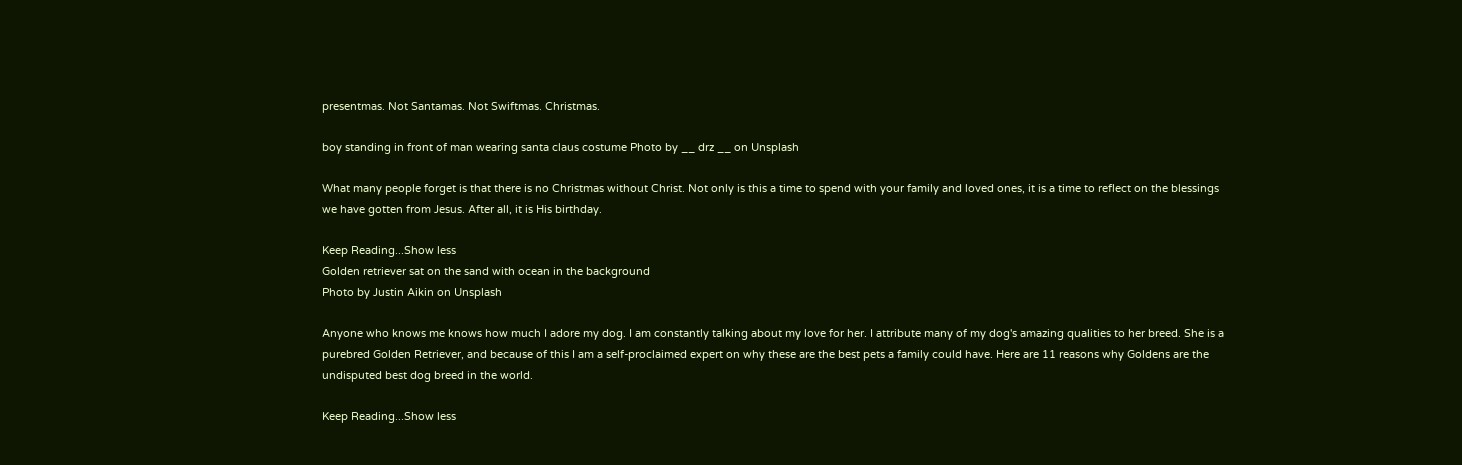presentmas. Not Santamas. Not Swiftmas. Christmas.

boy standing in front of man wearing santa claus costume Photo by __ drz __ on Unsplash

What many people forget is that there is no Christmas without Christ. Not only is this a time to spend with your family and loved ones, it is a time to reflect on the blessings we have gotten from Jesus. After all, it is His birthday.

Keep Reading...Show less
Golden retriever sat on the sand with ocean in the background
Photo by Justin Aikin on Unsplash

Anyone who knows me knows how much I adore my dog. I am constantly talking about my love for her. I attribute many of my dog's amazing qualities to her breed. She is a purebred Golden Retriever, and because of this I am a self-proclaimed expert on why these are the best pets a family could have. Here are 11 reasons why Goldens are the undisputed best dog breed in the world.

Keep Reading...Show less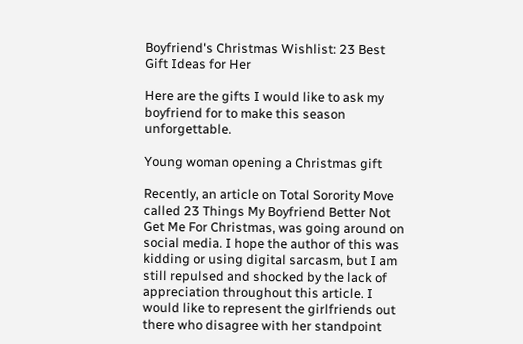Boyfriend's Christmas Wishlist: 23 Best Gift Ideas for Her

Here are the gifts I would like to ask my boyfriend for to make this season unforgettable.

Young woman opening a Christmas gift

Recently, an article on Total Sorority Move called 23 Things My Boyfriend Better Not Get Me For Christmas, was going around on social media. I hope the author of this was kidding or using digital sarcasm, but I am still repulsed and shocked by the lack of appreciation throughout this article. I would like to represent the girlfriends out there who disagree with her standpoint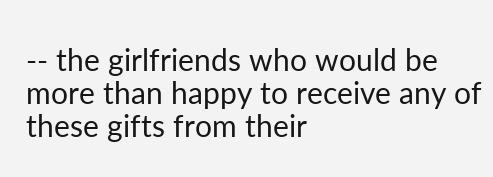-- the girlfriends who would be more than happy to receive any of these gifts from their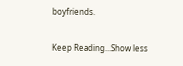boyfriends.

Keep Reading...Show less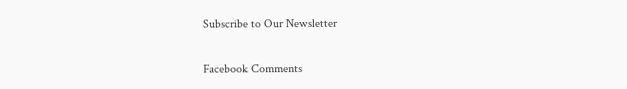Subscribe to Our Newsletter

Facebook Comments